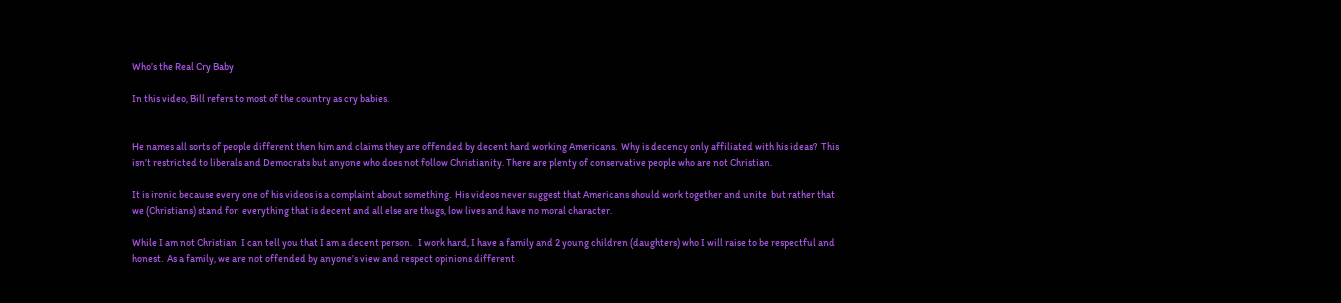Who’s the Real Cry Baby

In this video, Bill refers to most of the country as cry babies.


He names all sorts of people different then him and claims they are offended by decent hard working Americans.  Why is decency only affiliated with his ideas?  This isn’t restricted to liberals and Democrats but anyone who does not follow Christianity. There are plenty of conservative people who are not Christian.

It is ironic because every one of his videos is a complaint about something.  His videos never suggest that Americans should work together and unite  but rather that we (Christians) stand for  everything that is decent and all else are thugs, low lives and have no moral character.

While I am not Christian  I can tell you that I am a decent person.   I work hard, I have a family and 2 young children (daughters) who I will raise to be respectful and honest.  As a family, we are not offended by anyone’s view and respect opinions different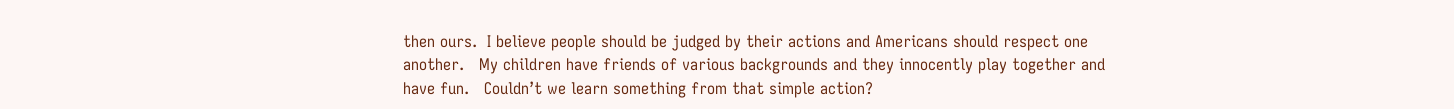then ours.  I believe people should be judged by their actions and Americans should respect one another.   My children have friends of various backgrounds and they innocently play together and have fun.   Couldn’t we learn something from that simple action?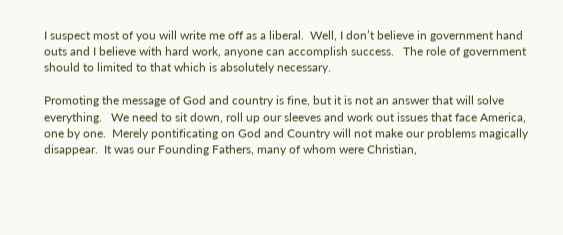I suspect most of you will write me off as a liberal.  Well, I don’t believe in government hand outs and I believe with hard work, anyone can accomplish success.   The role of government should to limited to that which is absolutely necessary.

Promoting the message of God and country is fine, but it is not an answer that will solve everything.   We need to sit down, roll up our sleeves and work out issues that face America, one by one.  Merely pontificating on God and Country will not make our problems magically disappear.  It was our Founding Fathers, many of whom were Christian,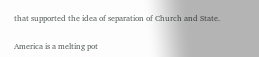that supported the idea of separation of Church and State.

America is a melting pot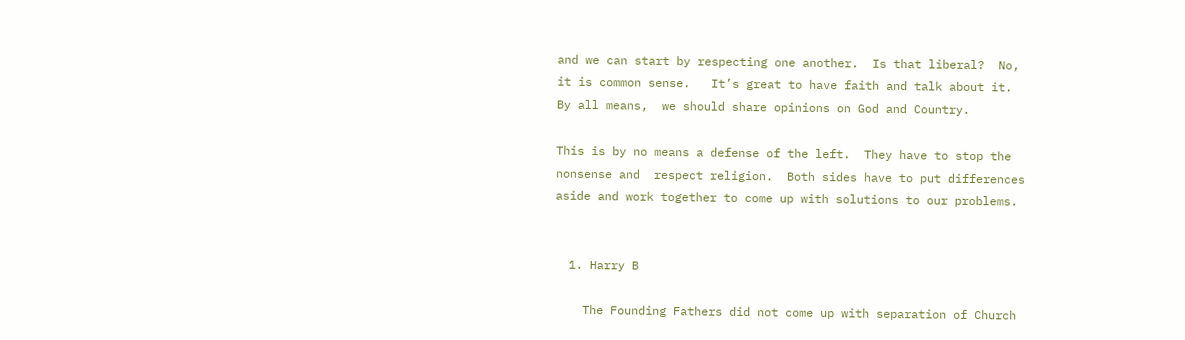and we can start by respecting one another.  Is that liberal?  No, it is common sense.   It’s great to have faith and talk about it.   By all means,  we should share opinions on God and Country.

This is by no means a defense of the left.  They have to stop the nonsense and  respect religion.  Both sides have to put differences aside and work together to come up with solutions to our problems.


  1. Harry B

    The Founding Fathers did not come up with separation of Church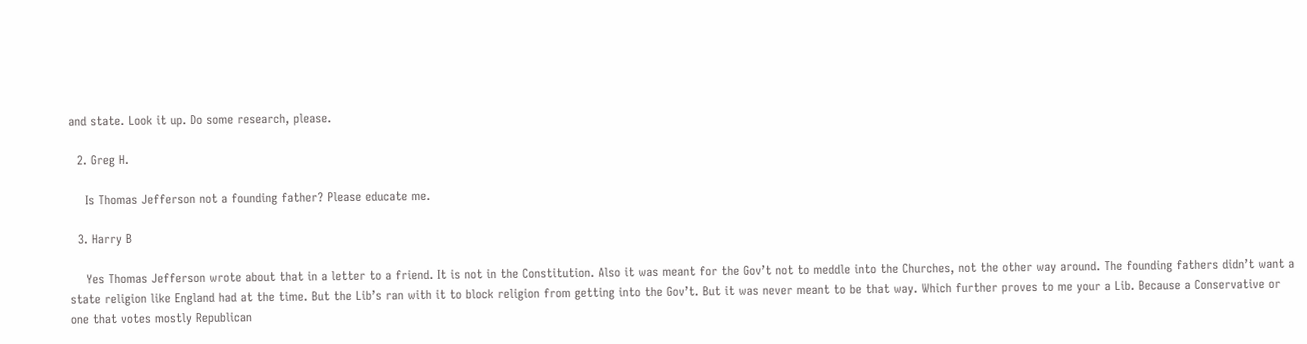and state. Look it up. Do some research, please.

  2. Greg H.

    Is Thomas Jefferson not a founding father? Please educate me.

  3. Harry B

    Yes Thomas Jefferson wrote about that in a letter to a friend. It is not in the Constitution. Also it was meant for the Gov’t not to meddle into the Churches, not the other way around. The founding fathers didn’t want a state religion like England had at the time. But the Lib’s ran with it to block religion from getting into the Gov’t. But it was never meant to be that way. Which further proves to me your a Lib. Because a Conservative or one that votes mostly Republican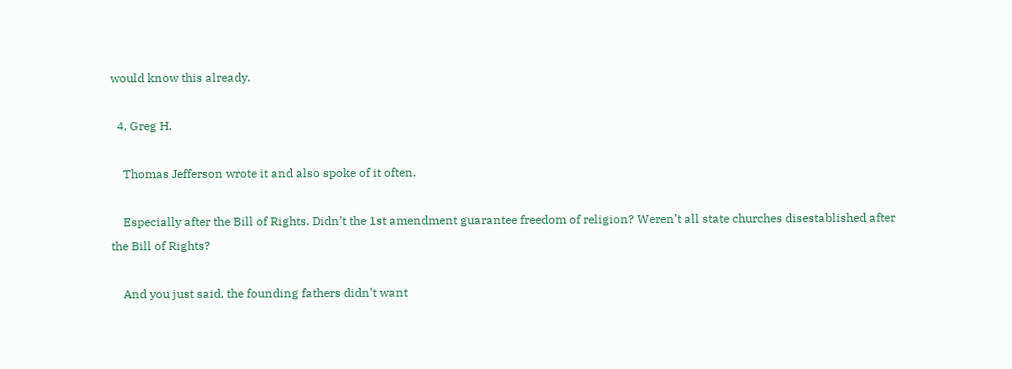would know this already.

  4. Greg H.

    Thomas Jefferson wrote it and also spoke of it often.

    Especially after the Bill of Rights. Didn’t the 1st amendment guarantee freedom of religion? Weren’t all state churches disestablished after the Bill of Rights?

    And you just said, the founding fathers didn’t want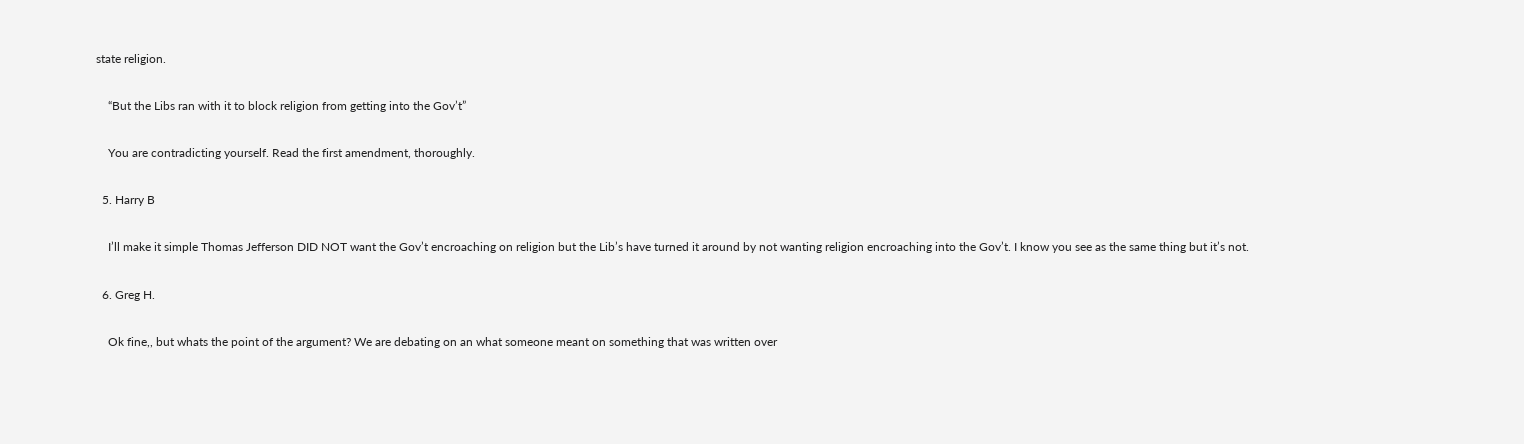state religion.

    “But the Libs ran with it to block religion from getting into the Gov’t”

    You are contradicting yourself. Read the first amendment, thoroughly.

  5. Harry B

    I’ll make it simple Thomas Jefferson DID NOT want the Gov’t encroaching on religion but the Lib’s have turned it around by not wanting religion encroaching into the Gov’t. I know you see as the same thing but it’s not.

  6. Greg H.

    Ok fine,, but whats the point of the argument? We are debating on an what someone meant on something that was written over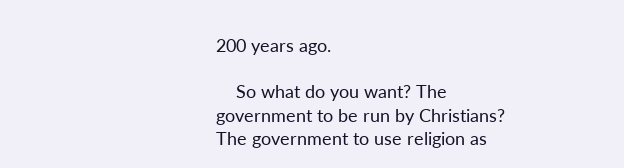200 years ago.

    So what do you want? The government to be run by Christians? The government to use religion as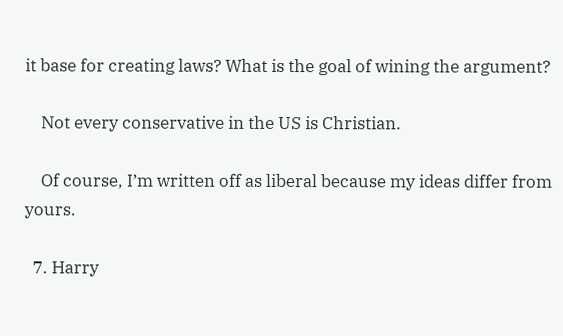it base for creating laws? What is the goal of wining the argument?

    Not every conservative in the US is Christian.

    Of course, I’m written off as liberal because my ideas differ from yours.

  7. Harry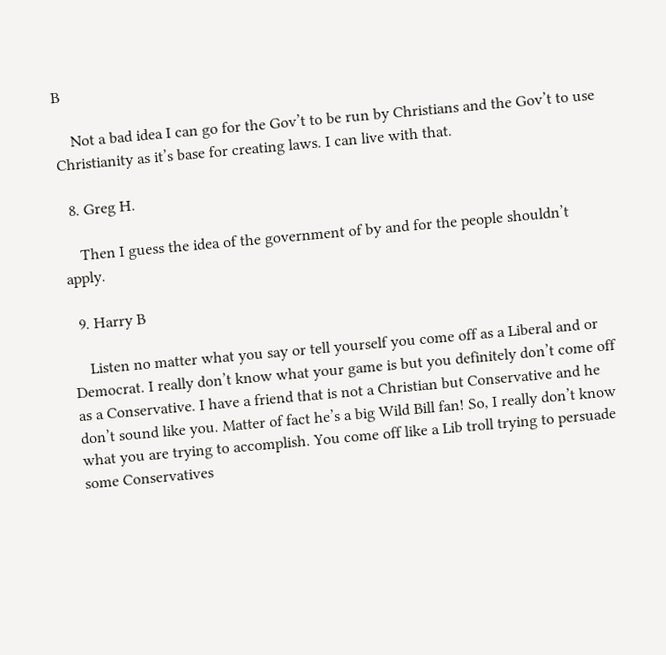B

    Not a bad idea I can go for the Gov’t to be run by Christians and the Gov’t to use Christianity as it’s base for creating laws. I can live with that.

  8. Greg H.

    Then I guess the idea of the government of by and for the people shouldn’t apply.

  9. Harry B

    Listen no matter what you say or tell yourself you come off as a Liberal and or Democrat. I really don’t know what your game is but you definitely don’t come off as a Conservative. I have a friend that is not a Christian but Conservative and he don’t sound like you. Matter of fact he’s a big Wild Bill fan! So, I really don’t know what you are trying to accomplish. You come off like a Lib troll trying to persuade some Conservatives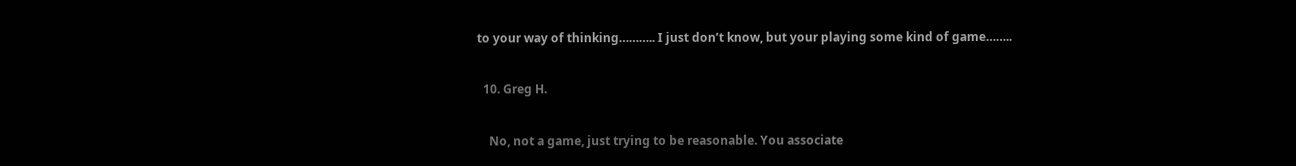to your way of thinking……….. I just don’t know, but your playing some kind of game……..

  10. Greg H.

    No, not a game, just trying to be reasonable. You associate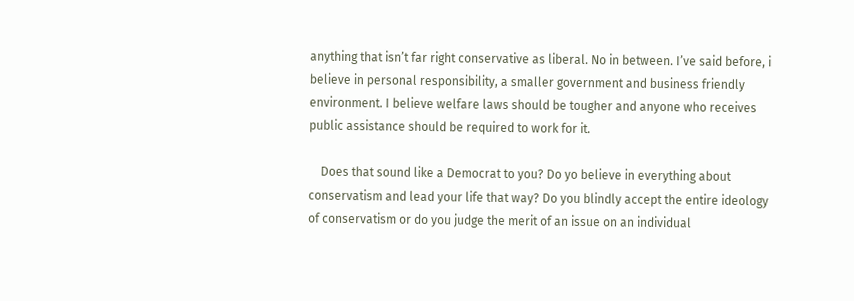anything that isn’t far right conservative as liberal. No in between. I’ve said before, i believe in personal responsibility, a smaller government and business friendly environment. I believe welfare laws should be tougher and anyone who receives public assistance should be required to work for it.

    Does that sound like a Democrat to you? Do yo believe in everything about conservatism and lead your life that way? Do you blindly accept the entire ideology of conservatism or do you judge the merit of an issue on an individual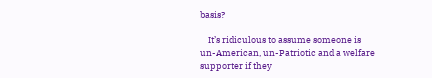basis?

    It’s ridiculous to assume someone is un-American, un-Patriotic and a welfare supporter if they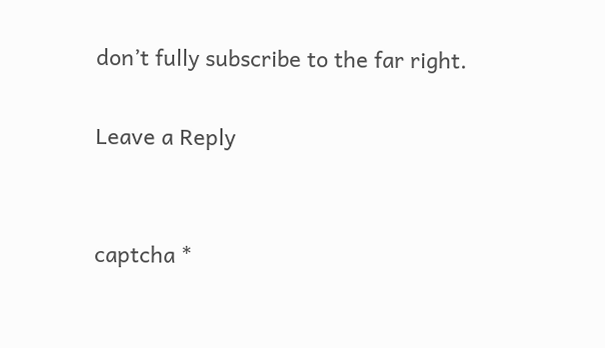don’t fully subscribe to the far right.

Leave a Reply


captcha *